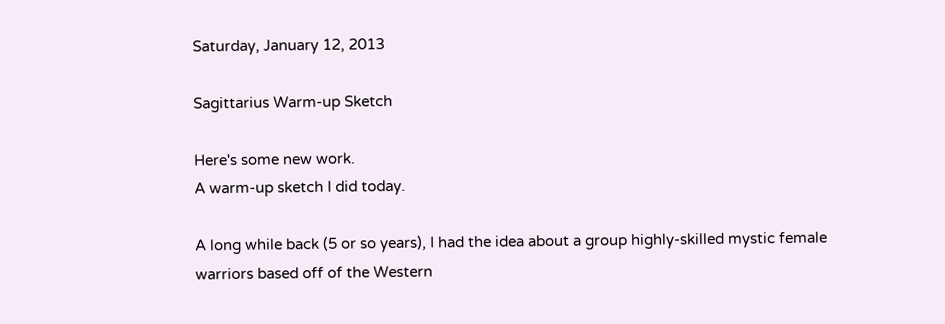Saturday, January 12, 2013

Sagittarius Warm-up Sketch

Here's some new work.
A warm-up sketch I did today.

A long while back (5 or so years), I had the idea about a group highly-skilled mystic female warriors based off of the Western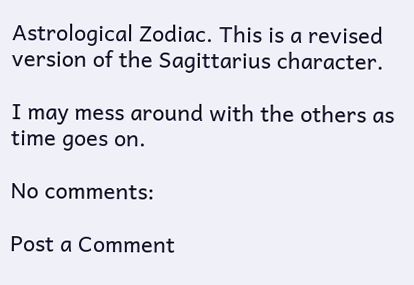Astrological Zodiac. This is a revised version of the Sagittarius character.

I may mess around with the others as time goes on.

No comments:

Post a Comment